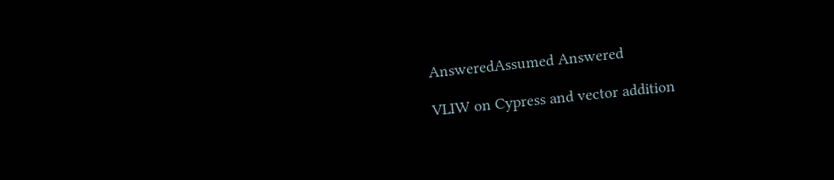AnsweredAssumed Answered

VLIW on Cypress and vector addition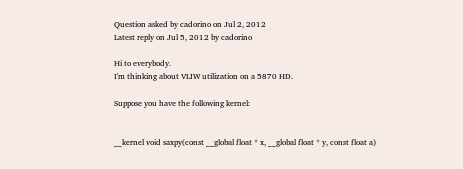Question asked by cadorino on Jul 2, 2012
Latest reply on Jul 5, 2012 by cadorino

Hi to everybody.
I'm thinking about VLIW utilization on a 5870 HD.

Suppose you have the following kernel:


__kernel void saxpy(const __global float * x, __global float * y, const float a)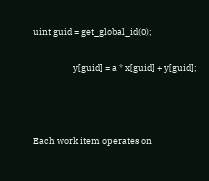uint guid = get_global_id(0);

                    y[guid] = a * x[guid] + y[guid];



Each work item operates on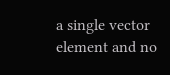a single vector element and no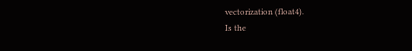vectorization (float4).
Is the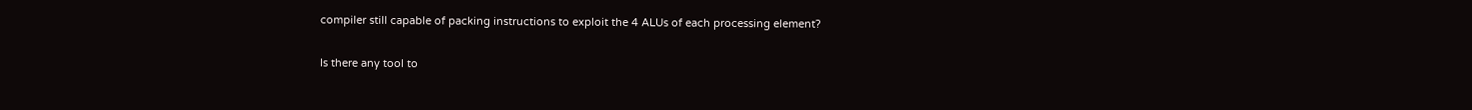compiler still capable of packing instructions to exploit the 4 ALUs of each processing element?

Is there any tool to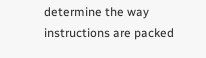determine the way instructions are packed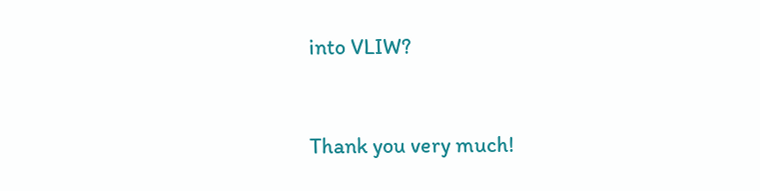into VLIW?


Thank you very much!